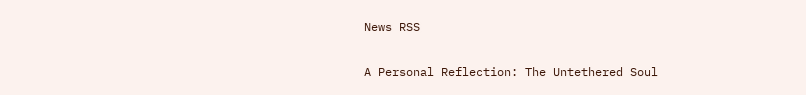News RSS

A Personal Reflection: The Untethered Soul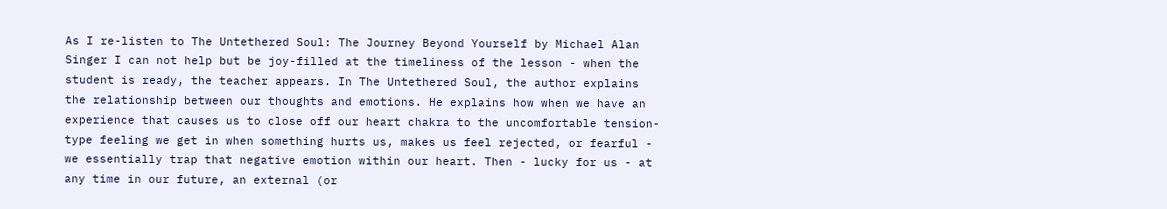As I re-listen to The Untethered Soul: The Journey Beyond Yourself by Michael Alan Singer I can not help but be joy-filled at the timeliness of the lesson - when the student is ready, the teacher appears. In The Untethered Soul, the author explains the relationship between our thoughts and emotions. He explains how when we have an experience that causes us to close off our heart chakra to the uncomfortable tension-type feeling we get in when something hurts us, makes us feel rejected, or fearful - we essentially trap that negative emotion within our heart. Then - lucky for us - at any time in our future, an external (or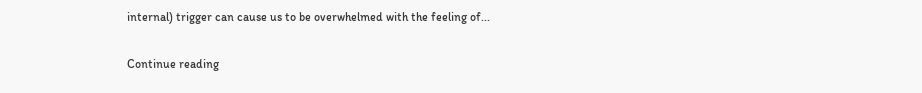internal) trigger can cause us to be overwhelmed with the feeling of...

Continue reading